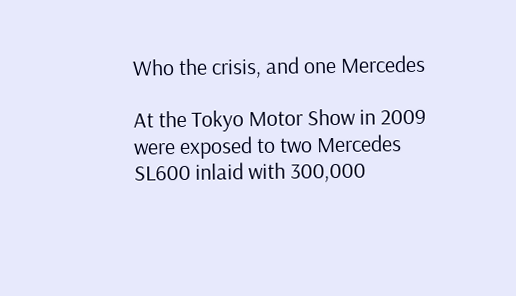Who the crisis, and one Mercedes

At the Tokyo Motor Show in 2009 were exposed to two Mercedes SL600 inlaid with 300,000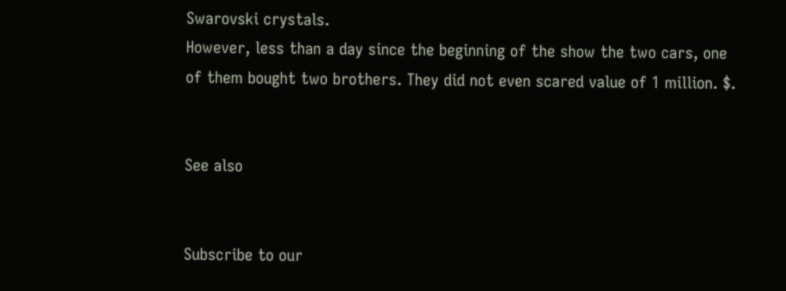Swarovski crystals.
However, less than a day since the beginning of the show the two cars, one of them bought two brothers. They did not even scared value of 1 million. $.


See also


Subscribe to our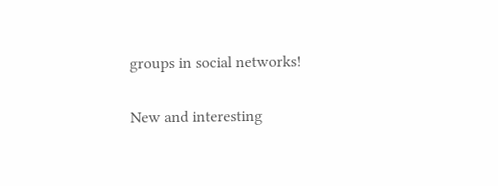groups in social networks!

New and interesting